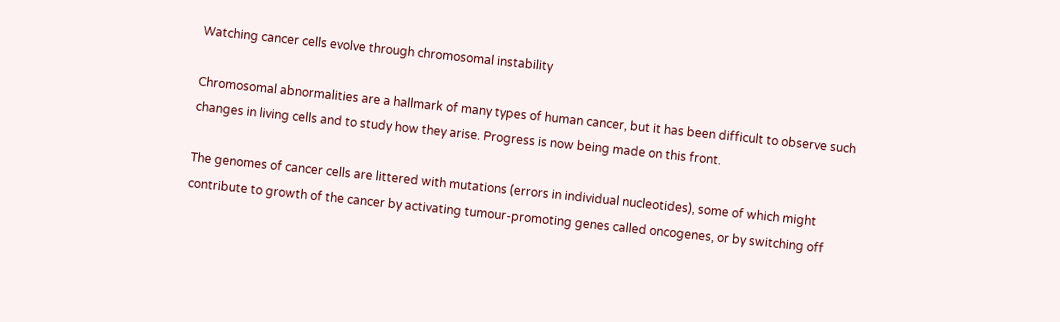Watching cancer cells evolve through chromosomal instability

Chromosomal abnormalities are a hallmark of many types of human cancer, but it has been difficult to observe such changes in living cells and to study how they arise. Progress is now being made on this front.

The genomes of cancer cells are littered with mutations (errors in individual nucleotides), some of which might contribute to growth of the cancer by activating tumour-promoting genes called oncogenes, or by switching off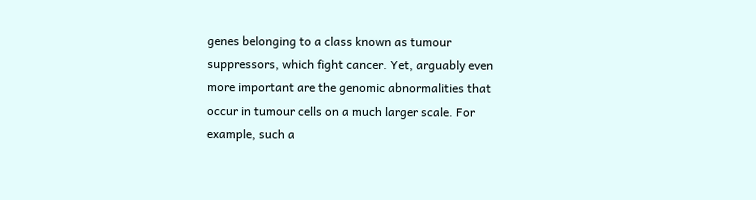genes belonging to a class known as tumour suppressors, which fight cancer. Yet, arguably even more important are the genomic abnormalities that occur in tumour cells on a much larger scale. For example, such a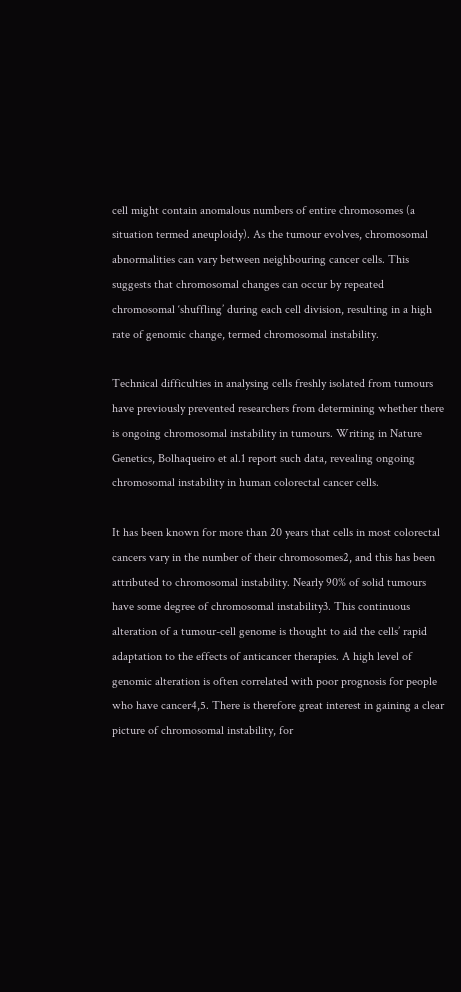cell might contain anomalous numbers of entire chromosomes (a situation termed aneuploidy). As the tumour evolves, chromosomal abnormalities can vary between neighbouring cancer cells. This suggests that chromosomal changes can occur by repeated chromosomal ‘shuffling’ during each cell division, resulting in a high rate of genomic change, termed chromosomal instability.

Technical difficulties in analysing cells freshly isolated from tumours have previously prevented researchers from determining whether there is ongoing chromosomal instability in tumours. Writing in Nature Genetics, Bolhaqueiro et al.1 report such data, revealing ongoing chromosomal instability in human colorectal cancer cells.

It has been known for more than 20 years that cells in most colorectal cancers vary in the number of their chromosomes2, and this has been attributed to chromosomal instability. Nearly 90% of solid tumours have some degree of chromosomal instability3. This continuous alteration of a tumour-cell genome is thought to aid the cells’ rapid adaptation to the effects of anticancer therapies. A high level of genomic alteration is often correlated with poor prognosis for people who have cancer4,5. There is therefore great interest in gaining a clear picture of chromosomal instability, for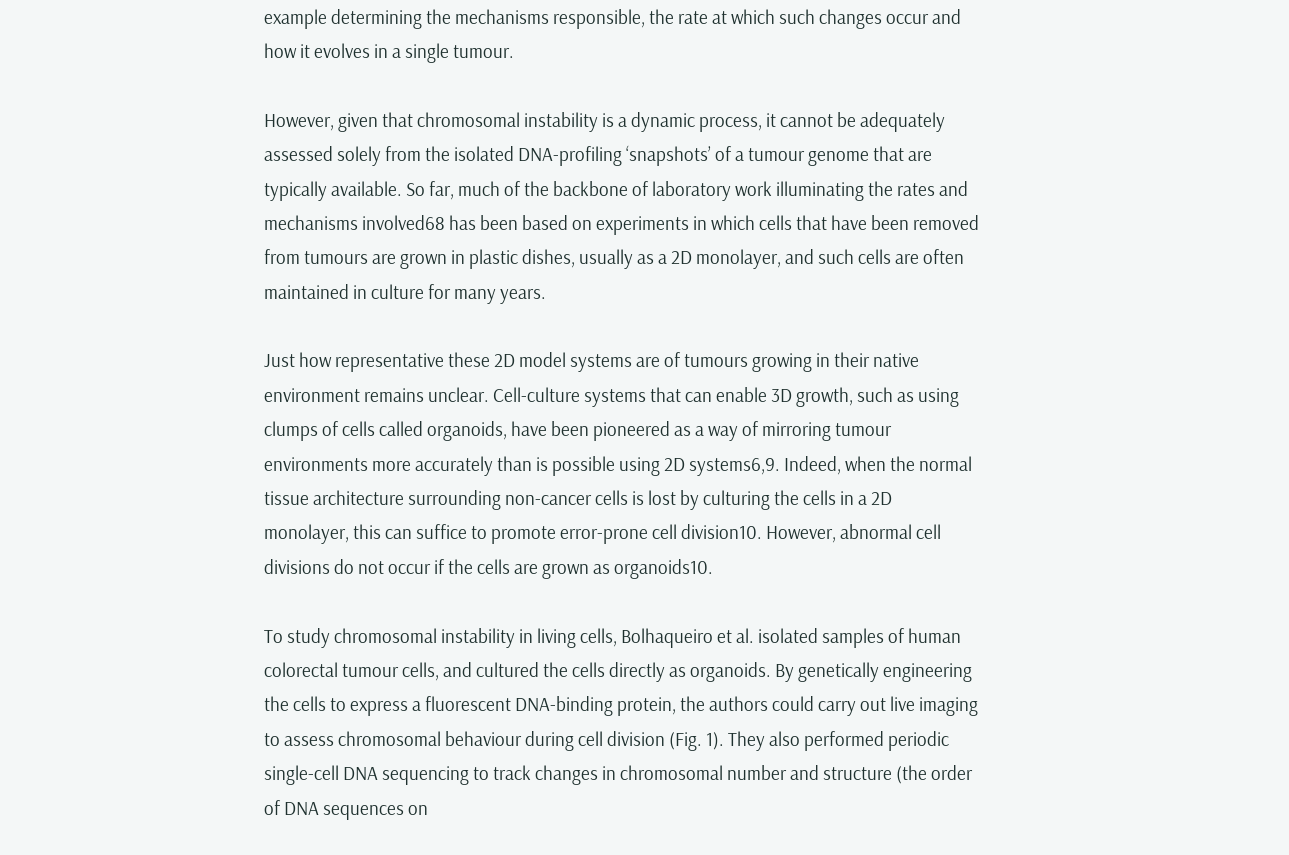example determining the mechanisms responsible, the rate at which such changes occur and how it evolves in a single tumour.

However, given that chromosomal instability is a dynamic process, it cannot be adequately assessed solely from the isolated DNA-profiling ‘snapshots’ of a tumour genome that are typically available. So far, much of the backbone of laboratory work illuminating the rates and mechanisms involved68 has been based on experiments in which cells that have been removed from tumours are grown in plastic dishes, usually as a 2D monolayer, and such cells are often maintained in culture for many years.

Just how representative these 2D model systems are of tumours growing in their native environment remains unclear. Cell-culture systems that can enable 3D growth, such as using clumps of cells called organoids, have been pioneered as a way of mirroring tumour environments more accurately than is possible using 2D systems6,9. Indeed, when the normal tissue architecture surrounding non-cancer cells is lost by culturing the cells in a 2D monolayer, this can suffice to promote error-prone cell division10. However, abnormal cell divisions do not occur if the cells are grown as organoids10.

To study chromosomal instability in living cells, Bolhaqueiro et al. isolated samples of human colorectal tumour cells, and cultured the cells directly as organoids. By genetically engineering the cells to express a fluorescent DNA-binding protein, the authors could carry out live imaging to assess chromosomal behaviour during cell division (Fig. 1). They also performed periodic single-cell DNA sequencing to track changes in chromosomal number and structure (the order of DNA sequences on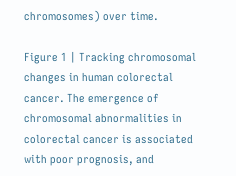chromosomes) over time.

Figure 1 | Tracking chromosomal changes in human colorectal cancer. The emergence of chromosomal abnormalities in colorectal cancer is associated with poor prognosis, and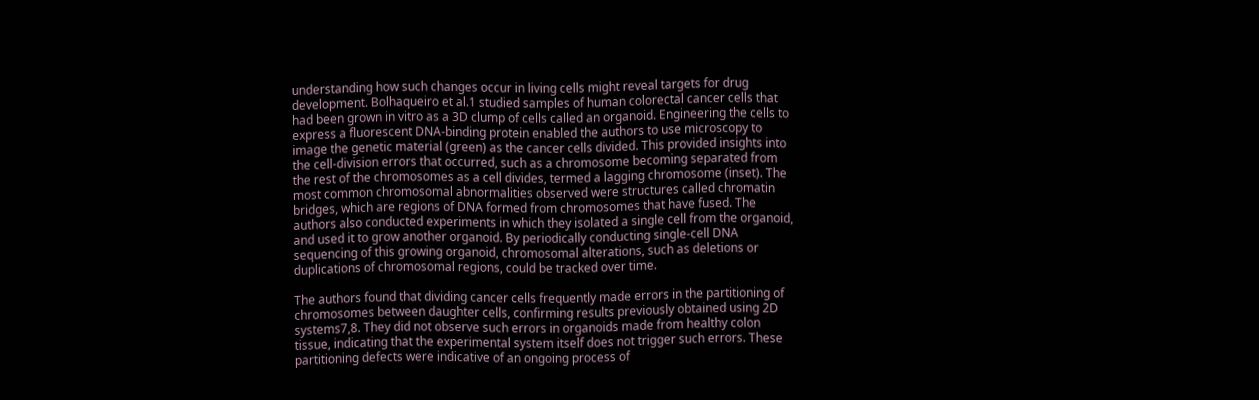understanding how such changes occur in living cells might reveal targets for drug development. Bolhaqueiro et al.1 studied samples of human colorectal cancer cells that had been grown in vitro as a 3D clump of cells called an organoid. Engineering the cells to express a fluorescent DNA-binding protein enabled the authors to use microscopy to image the genetic material (green) as the cancer cells divided. This provided insights into the cell-division errors that occurred, such as a chromosome becoming separated from the rest of the chromosomes as a cell divides, termed a lagging chromosome (inset). The most common chromosomal abnormalities observed were structures called chromatin bridges, which are regions of DNA formed from chromosomes that have fused. The authors also conducted experiments in which they isolated a single cell from the organoid, and used it to grow another organoid. By periodically conducting single-cell DNA sequencing of this growing organoid, chromosomal alterations, such as deletions or duplications of chromosomal regions, could be tracked over time.

The authors found that dividing cancer cells frequently made errors in the partitioning of chromosomes between daughter cells, confirming results previously obtained using 2D systems7,8. They did not observe such errors in organoids made from healthy colon tissue, indicating that the experimental system itself does not trigger such errors. These partitioning defects were indicative of an ongoing process of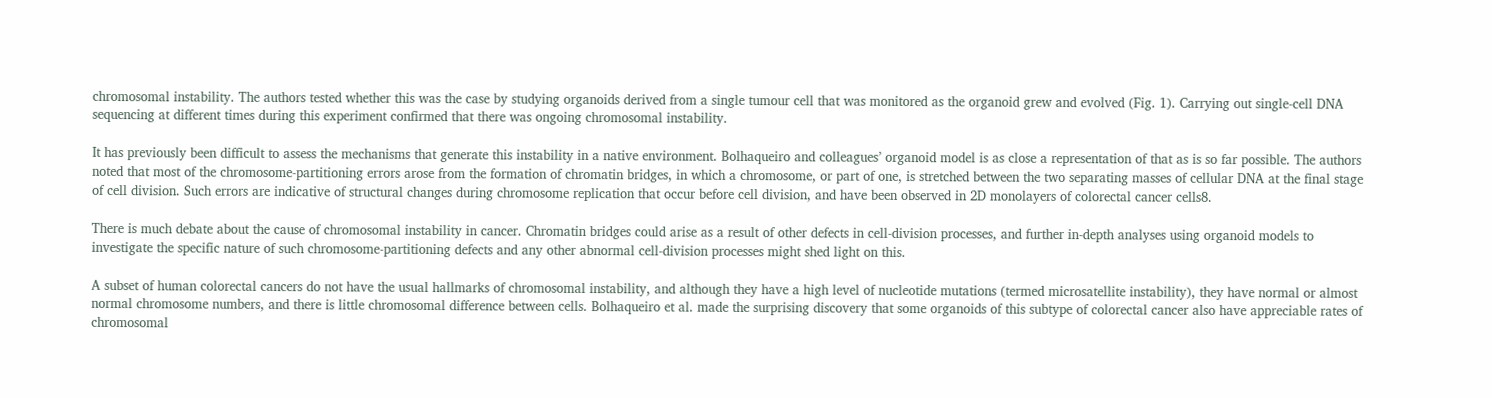chromosomal instability. The authors tested whether this was the case by studying organoids derived from a single tumour cell that was monitored as the organoid grew and evolved (Fig. 1). Carrying out single-cell DNA sequencing at different times during this experiment confirmed that there was ongoing chromosomal instability.

It has previously been difficult to assess the mechanisms that generate this instability in a native environment. Bolhaqueiro and colleagues’ organoid model is as close a representation of that as is so far possible. The authors noted that most of the chromosome-partitioning errors arose from the formation of chromatin bridges, in which a chromosome, or part of one, is stretched between the two separating masses of cellular DNA at the final stage of cell division. Such errors are indicative of structural changes during chromosome replication that occur before cell division, and have been observed in 2D monolayers of colorectal cancer cells8.

There is much debate about the cause of chromosomal instability in cancer. Chromatin bridges could arise as a result of other defects in cell-division processes, and further in-depth analyses using organoid models to investigate the specific nature of such chromosome-partitioning defects and any other abnormal cell-division processes might shed light on this.

A subset of human colorectal cancers do not have the usual hallmarks of chromosomal instability, and although they have a high level of nucleotide mutations (termed microsatellite instability), they have normal or almost normal chromosome numbers, and there is little chromosomal difference between cells. Bolhaqueiro et al. made the surprising discovery that some organoids of this subtype of colorectal cancer also have appreciable rates of chromosomal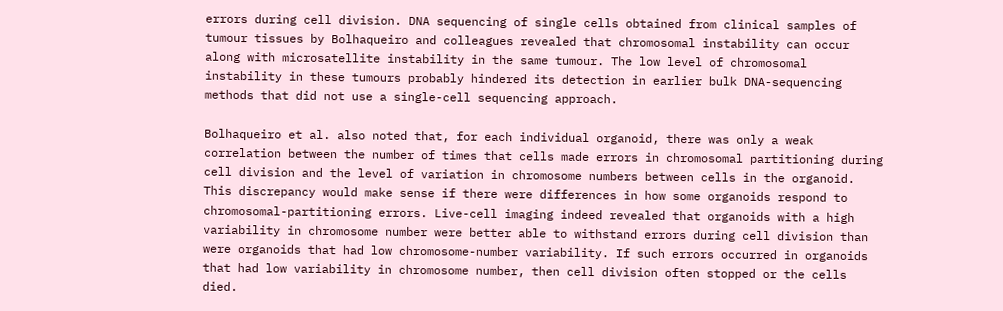errors during cell division. DNA sequencing of single cells obtained from clinical samples of tumour tissues by Bolhaqueiro and colleagues revealed that chromosomal instability can occur along with microsatellite instability in the same tumour. The low level of chromosomal instability in these tumours probably hindered its detection in earlier bulk DNA-sequencing methods that did not use a single-cell sequencing approach.

Bolhaqueiro et al. also noted that, for each individual organoid, there was only a weak correlation between the number of times that cells made errors in chromosomal partitioning during cell division and the level of variation in chromosome numbers between cells in the organoid. This discrepancy would make sense if there were differences in how some organoids respond to chromosomal-partitioning errors. Live-cell imaging indeed revealed that organoids with a high variability in chromosome number were better able to withstand errors during cell division than were organoids that had low chromosome-number variability. If such errors occurred in organoids that had low variability in chromosome number, then cell division often stopped or the cells died.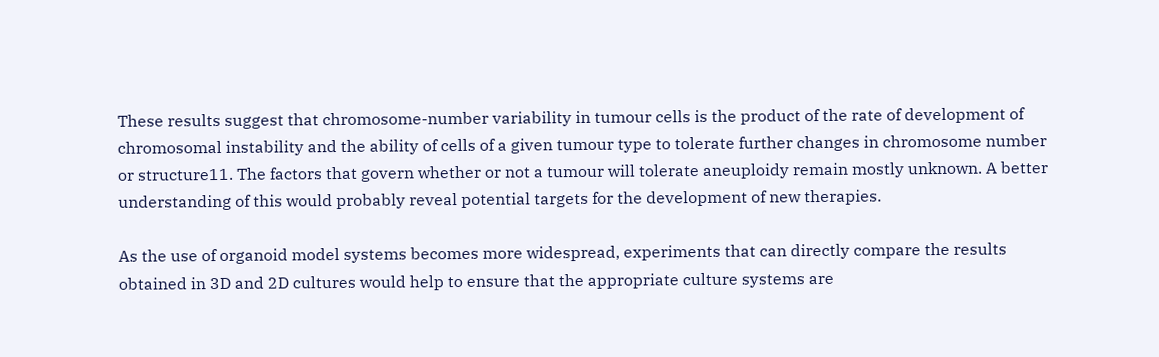These results suggest that chromosome-number variability in tumour cells is the product of the rate of development of chromosomal instability and the ability of cells of a given tumour type to tolerate further changes in chromosome number or structure11. The factors that govern whether or not a tumour will tolerate aneuploidy remain mostly unknown. A better understanding of this would probably reveal potential targets for the development of new therapies.

As the use of organoid model systems becomes more widespread, experiments that can directly compare the results obtained in 3D and 2D cultures would help to ensure that the appropriate culture systems are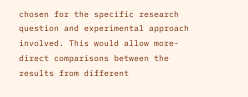chosen for the specific research question and experimental approach involved. This would allow more-direct comparisons between the results from different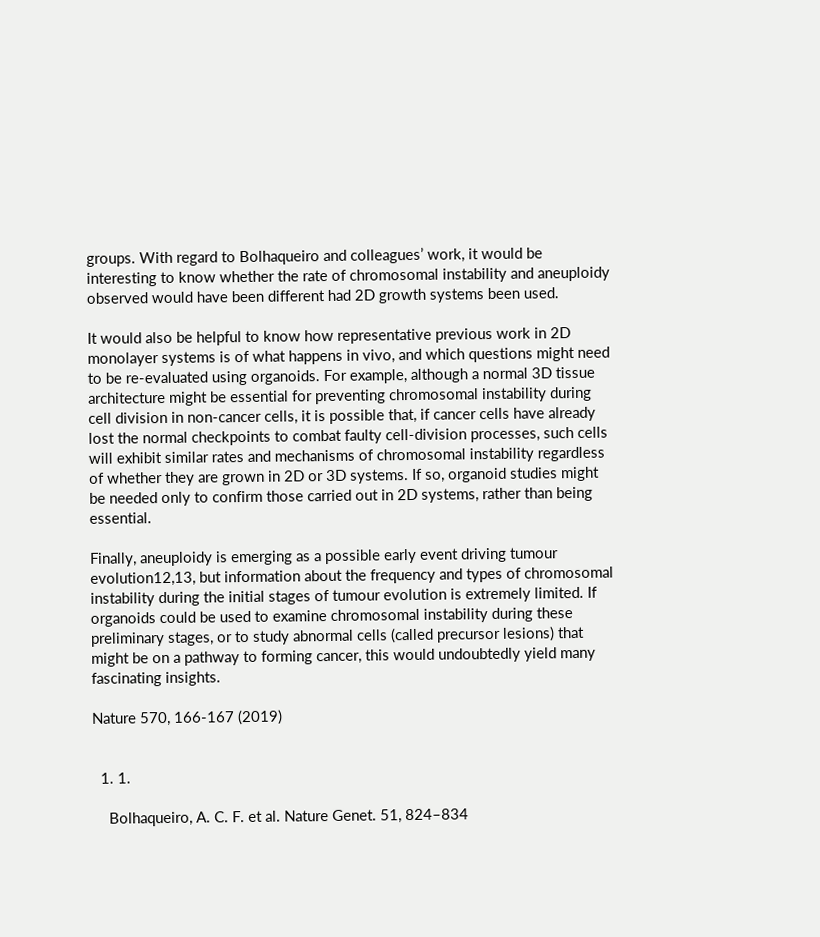groups. With regard to Bolhaqueiro and colleagues’ work, it would be interesting to know whether the rate of chromosomal instability and aneuploidy observed would have been different had 2D growth systems been used.

It would also be helpful to know how representative previous work in 2D monolayer systems is of what happens in vivo, and which questions might need to be re-evaluated using organoids. For example, although a normal 3D tissue architecture might be essential for preventing chromosomal instability during cell division in non-cancer cells, it is possible that, if cancer cells have already lost the normal checkpoints to combat faulty cell-division processes, such cells will exhibit similar rates and mechanisms of chromosomal instability regardless of whether they are grown in 2D or 3D systems. If so, organoid studies might be needed only to confirm those carried out in 2D systems, rather than being essential.

Finally, aneuploidy is emerging as a possible early event driving tumour evolution12,13, but information about the frequency and types of chromosomal instability during the initial stages of tumour evolution is extremely limited. If organoids could be used to examine chromosomal instability during these preliminary stages, or to study abnormal cells (called precursor lesions) that might be on a pathway to forming cancer, this would undoubtedly yield many fascinating insights.

Nature 570, 166-167 (2019)


  1. 1.

    Bolhaqueiro, A. C. F. et al. Nature Genet. 51, 824–834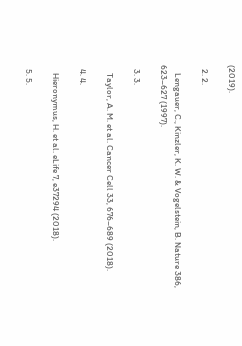(2019).

  2. 2.

    Lengauer, C., Kinzler, K. W. & Vogelstein, B. Nature 386, 623–627 (1997).

  3. 3.

    Taylor, A. M. et al. Cancer Cell 33, 676–689 (2018).

  4. 4.

    Hieronymus, H. et al. eLife 7, e37294 (2018).

  5. 5.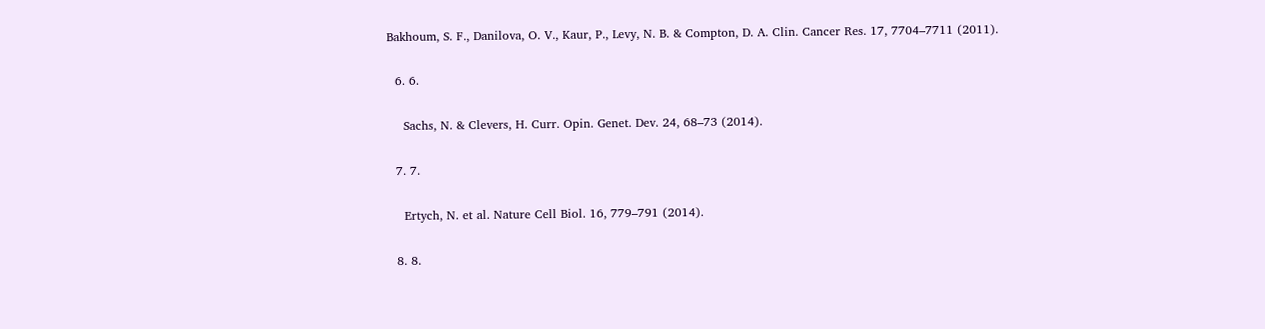Bakhoum, S. F., Danilova, O. V., Kaur, P., Levy, N. B. & Compton, D. A. Clin. Cancer Res. 17, 7704–7711 (2011).

  6. 6.

    Sachs, N. & Clevers, H. Curr. Opin. Genet. Dev. 24, 68–73 (2014).

  7. 7.

    Ertych, N. et al. Nature Cell Biol. 16, 779–791 (2014).

  8. 8.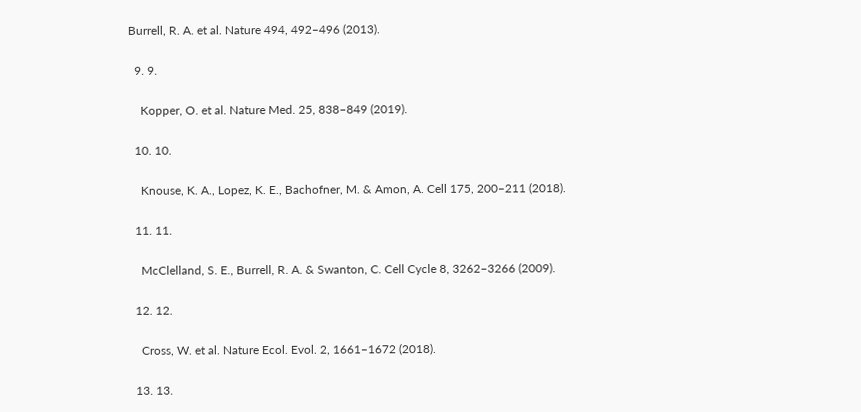Burrell, R. A. et al. Nature 494, 492–496 (2013).

  9. 9.

    Kopper, O. et al. Nature Med. 25, 838–849 (2019).

  10. 10.

    Knouse, K. A., Lopez, K. E., Bachofner, M. & Amon, A. Cell 175, 200–211 (2018).

  11. 11.

    McClelland, S. E., Burrell, R. A. & Swanton, C. Cell Cycle 8, 3262–3266 (2009).

  12. 12.

    Cross, W. et al. Nature Ecol. Evol. 2, 1661–1672 (2018).

  13. 13.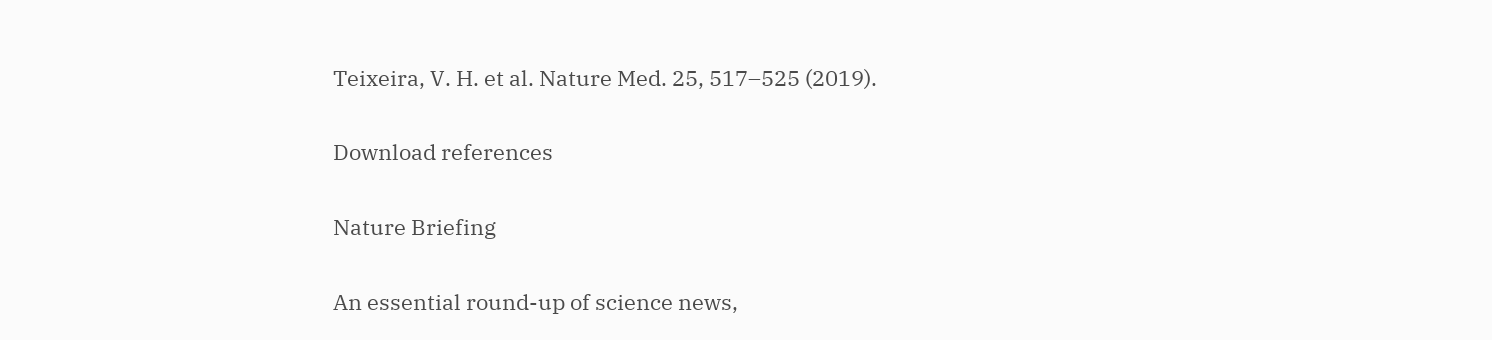Teixeira, V. H. et al. Nature Med. 25, 517–525 (2019).

Download references

Nature Briefing

An essential round-up of science news,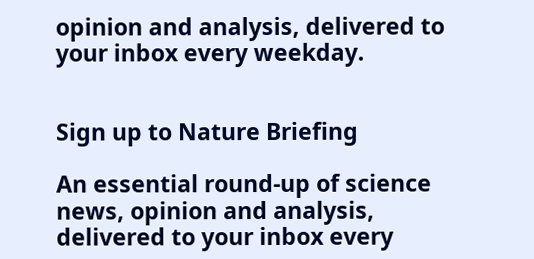opinion and analysis, delivered to your inbox every weekday.


Sign up to Nature Briefing

An essential round-up of science news, opinion and analysis, delivered to your inbox every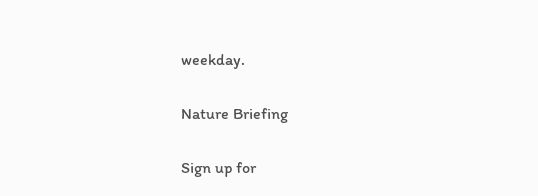weekday.

Nature Briefing

Sign up for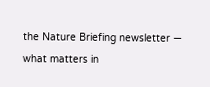the Nature Briefing newsletter — what matters in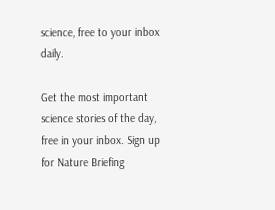science, free to your inbox daily.

Get the most important science stories of the day, free in your inbox. Sign up for Nature Briefing